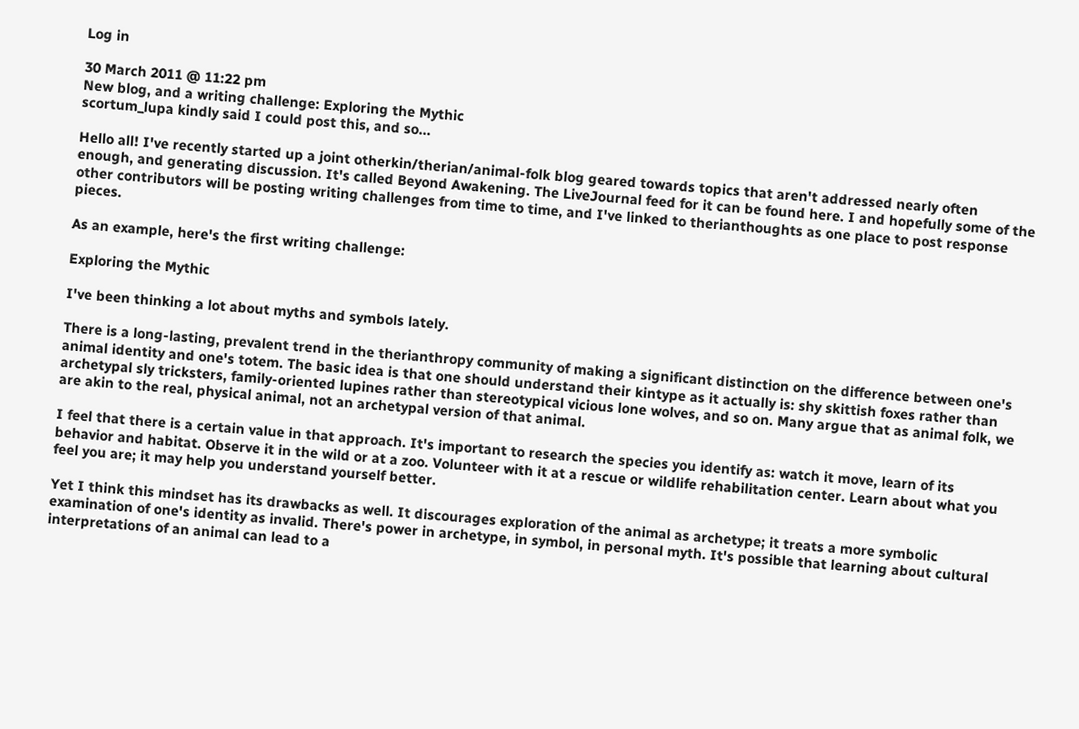Log in

30 March 2011 @ 11:22 pm
New blog, and a writing challenge: Exploring the Mythic
scortum_lupa kindly said I could post this, and so...

Hello all! I've recently started up a joint otherkin/therian/animal-folk blog geared towards topics that aren't addressed nearly often enough, and generating discussion. It's called Beyond Awakening. The LiveJournal feed for it can be found here. I and hopefully some of the other contributors will be posting writing challenges from time to time, and I've linked to therianthoughts as one place to post response pieces.

As an example, here's the first writing challenge:

Exploring the Mythic

I've been thinking a lot about myths and symbols lately.

There is a long-lasting, prevalent trend in the therianthropy community of making a significant distinction on the difference between one's animal identity and one's totem. The basic idea is that one should understand their kintype as it actually is: shy skittish foxes rather than archetypal sly tricksters, family-oriented lupines rather than stereotypical vicious lone wolves, and so on. Many argue that as animal folk, we are akin to the real, physical animal, not an archetypal version of that animal.

I feel that there is a certain value in that approach. It's important to research the species you identify as: watch it move, learn of its behavior and habitat. Observe it in the wild or at a zoo. Volunteer with it at a rescue or wildlife rehabilitation center. Learn about what you feel you are; it may help you understand yourself better.

Yet I think this mindset has its drawbacks as well. It discourages exploration of the animal as archetype; it treats a more symbolic examination of one's identity as invalid. There's power in archetype, in symbol, in personal myth. It's possible that learning about cultural interpretations of an animal can lead to a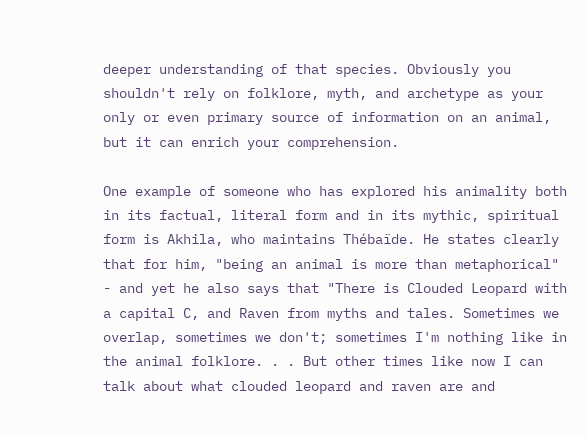deeper understanding of that species. Obviously you shouldn't rely on folklore, myth, and archetype as your only or even primary source of information on an animal, but it can enrich your comprehension.

One example of someone who has explored his animality both in its factual, literal form and in its mythic, spiritual form is Akhila, who maintains Thébaïde. He states clearly that for him, "being an animal is more than metaphorical" - and yet he also says that "There is Clouded Leopard with a capital C, and Raven from myths and tales. Sometimes we overlap, sometimes we don't; sometimes I'm nothing like in the animal folklore. . . But other times like now I can talk about what clouded leopard and raven are and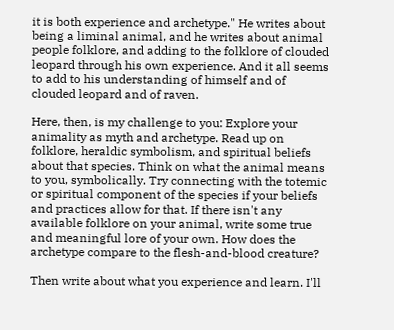it is both experience and archetype." He writes about being a liminal animal, and he writes about animal people folklore, and adding to the folklore of clouded leopard through his own experience. And it all seems to add to his understanding of himself and of clouded leopard and of raven.

Here, then, is my challenge to you: Explore your animality as myth and archetype. Read up on folklore, heraldic symbolism, and spiritual beliefs about that species. Think on what the animal means to you, symbolically. Try connecting with the totemic or spiritual component of the species if your beliefs and practices allow for that. If there isn't any available folklore on your animal, write some true and meaningful lore of your own. How does the archetype compare to the flesh-and-blood creature?

Then write about what you experience and learn. I'll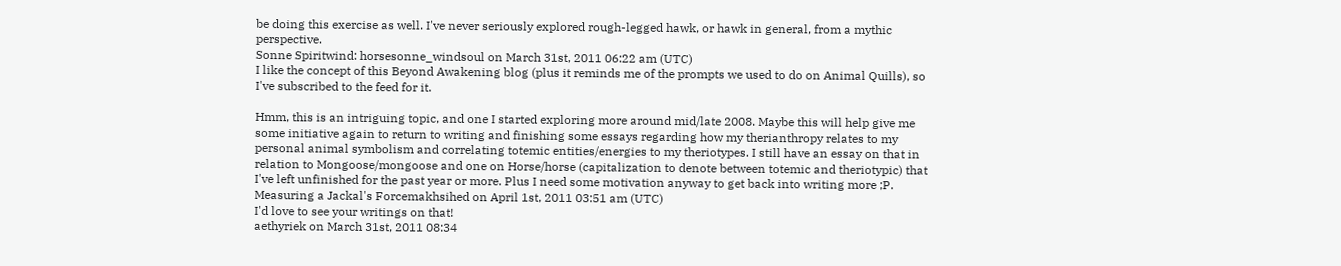be doing this exercise as well. I've never seriously explored rough-legged hawk, or hawk in general, from a mythic perspective.
Sonne Spiritwind: horsesonne_windsoul on March 31st, 2011 06:22 am (UTC)
I like the concept of this Beyond Awakening blog (plus it reminds me of the prompts we used to do on Animal Quills), so I've subscribed to the feed for it.

Hmm, this is an intriguing topic, and one I started exploring more around mid/late 2008. Maybe this will help give me some initiative again to return to writing and finishing some essays regarding how my therianthropy relates to my personal animal symbolism and correlating totemic entities/energies to my theriotypes. I still have an essay on that in relation to Mongoose/mongoose and one on Horse/horse (capitalization to denote between totemic and theriotypic) that I've left unfinished for the past year or more. Plus I need some motivation anyway to get back into writing more ;P.
Measuring a Jackal's Forcemakhsihed on April 1st, 2011 03:51 am (UTC)
I'd love to see your writings on that!
aethyriek on March 31st, 2011 08:34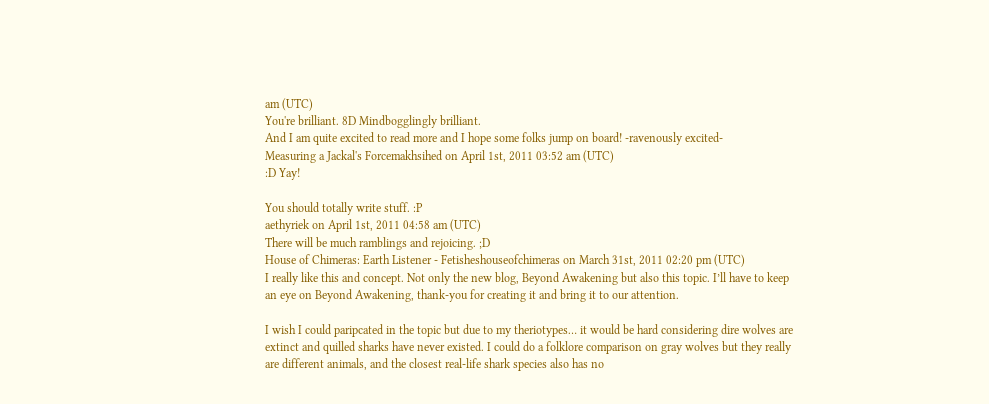am (UTC)
You're brilliant. 8D Mindbogglingly brilliant.
And I am quite excited to read more and I hope some folks jump on board! -ravenously excited-
Measuring a Jackal's Forcemakhsihed on April 1st, 2011 03:52 am (UTC)
:D Yay!

You should totally write stuff. :P
aethyriek on April 1st, 2011 04:58 am (UTC)
There will be much ramblings and rejoicing. ;D
House of Chimeras: Earth Listener - Fetisheshouseofchimeras on March 31st, 2011 02:20 pm (UTC)
I really like this and concept. Not only the new blog, Beyond Awakening but also this topic. I’ll have to keep an eye on Beyond Awakening, thank-you for creating it and bring it to our attention.

I wish I could paripcated in the topic but due to my theriotypes… it would be hard considering dire wolves are extinct and quilled sharks have never existed. I could do a folklore comparison on gray wolves but they really are different animals, and the closest real-life shark species also has no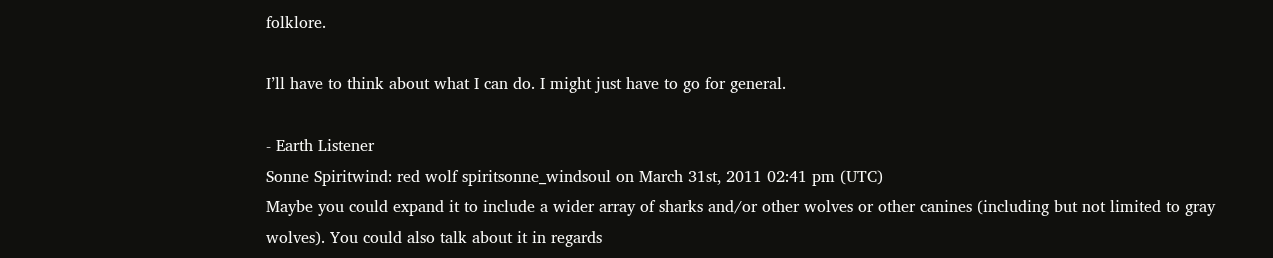folklore.

I’ll have to think about what I can do. I might just have to go for general.

- Earth Listener
Sonne Spiritwind: red wolf spiritsonne_windsoul on March 31st, 2011 02:41 pm (UTC)
Maybe you could expand it to include a wider array of sharks and/or other wolves or other canines (including but not limited to gray wolves). You could also talk about it in regards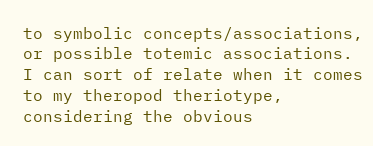to symbolic concepts/associations, or possible totemic associations. I can sort of relate when it comes to my theropod theriotype, considering the obvious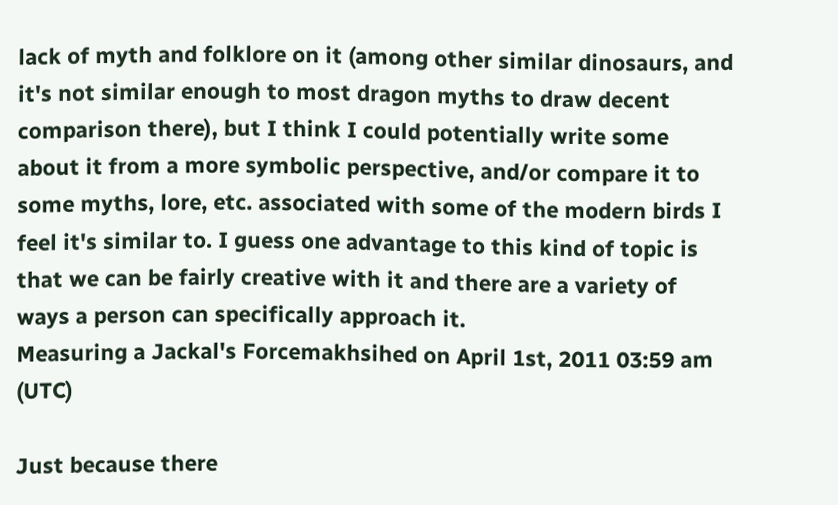lack of myth and folklore on it (among other similar dinosaurs, and it's not similar enough to most dragon myths to draw decent comparison there), but I think I could potentially write some about it from a more symbolic perspective, and/or compare it to some myths, lore, etc. associated with some of the modern birds I feel it's similar to. I guess one advantage to this kind of topic is that we can be fairly creative with it and there are a variety of ways a person can specifically approach it.
Measuring a Jackal's Forcemakhsihed on April 1st, 2011 03:59 am (UTC)

Just because there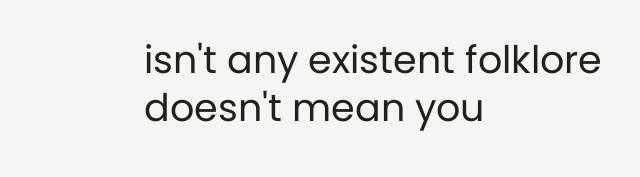isn't any existent folklore doesn't mean you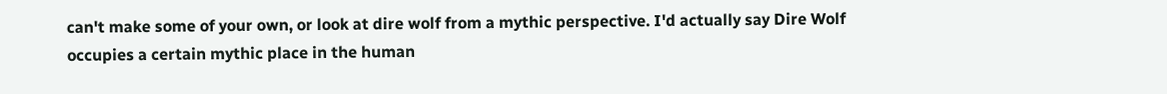can't make some of your own, or look at dire wolf from a mythic perspective. I'd actually say Dire Wolf occupies a certain mythic place in the human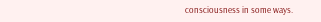consciousness in some ways.